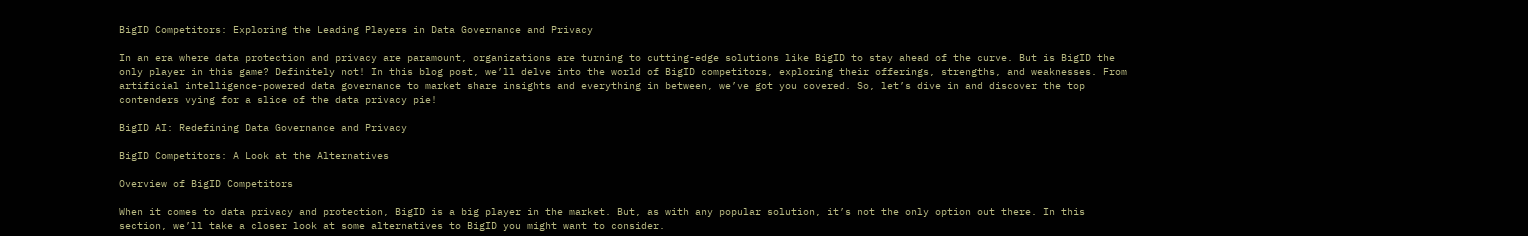BigID Competitors: Exploring the Leading Players in Data Governance and Privacy

In an era where data protection and privacy are paramount, organizations are turning to cutting-edge solutions like BigID to stay ahead of the curve. But is BigID the only player in this game? Definitely not! In this blog post, we’ll delve into the world of BigID competitors, exploring their offerings, strengths, and weaknesses. From artificial intelligence-powered data governance to market share insights and everything in between, we’ve got you covered. So, let’s dive in and discover the top contenders vying for a slice of the data privacy pie!

BigID AI: Redefining Data Governance and Privacy

BigID Competitors: A Look at the Alternatives

Overview of BigID Competitors

When it comes to data privacy and protection, BigID is a big player in the market. But, as with any popular solution, it’s not the only option out there. In this section, we’ll take a closer look at some alternatives to BigID you might want to consider.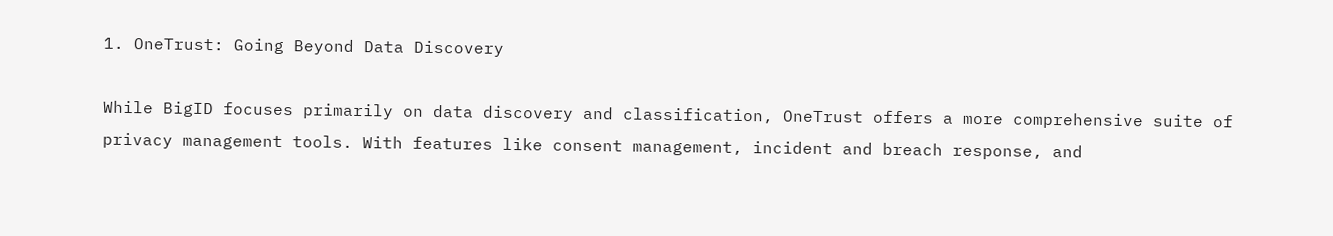1. OneTrust: Going Beyond Data Discovery

While BigID focuses primarily on data discovery and classification, OneTrust offers a more comprehensive suite of privacy management tools. With features like consent management, incident and breach response, and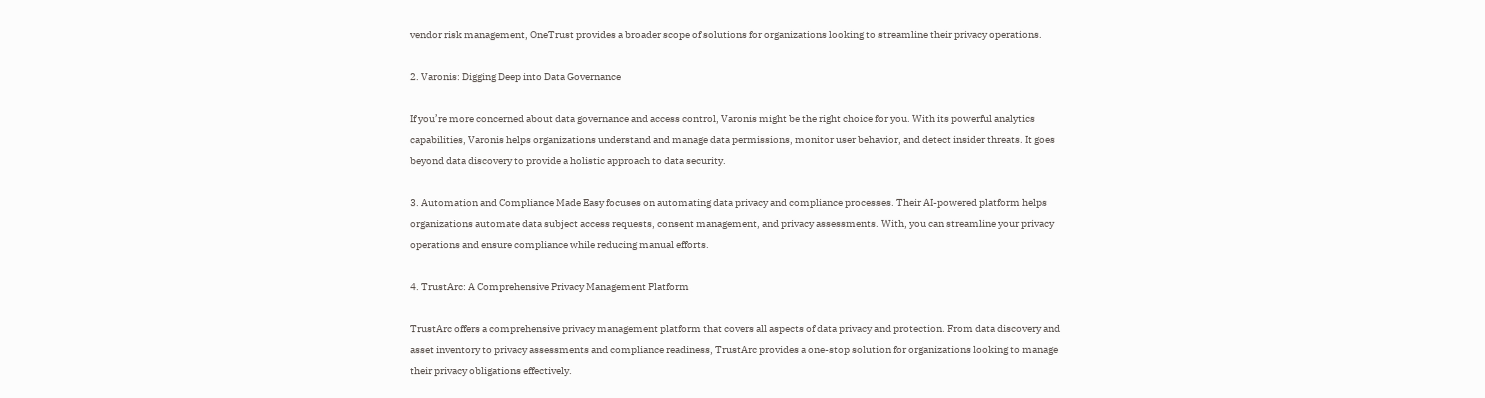vendor risk management, OneTrust provides a broader scope of solutions for organizations looking to streamline their privacy operations.

2. Varonis: Digging Deep into Data Governance

If you’re more concerned about data governance and access control, Varonis might be the right choice for you. With its powerful analytics capabilities, Varonis helps organizations understand and manage data permissions, monitor user behavior, and detect insider threats. It goes beyond data discovery to provide a holistic approach to data security.

3. Automation and Compliance Made Easy focuses on automating data privacy and compliance processes. Their AI-powered platform helps organizations automate data subject access requests, consent management, and privacy assessments. With, you can streamline your privacy operations and ensure compliance while reducing manual efforts.

4. TrustArc: A Comprehensive Privacy Management Platform

TrustArc offers a comprehensive privacy management platform that covers all aspects of data privacy and protection. From data discovery and asset inventory to privacy assessments and compliance readiness, TrustArc provides a one-stop solution for organizations looking to manage their privacy obligations effectively.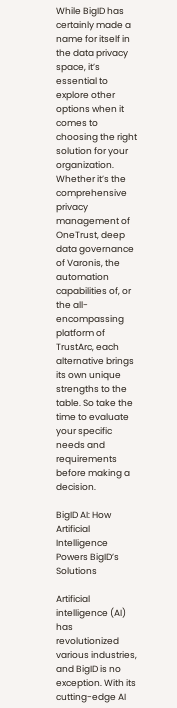While BigID has certainly made a name for itself in the data privacy space, it’s essential to explore other options when it comes to choosing the right solution for your organization. Whether it’s the comprehensive privacy management of OneTrust, deep data governance of Varonis, the automation capabilities of, or the all-encompassing platform of TrustArc, each alternative brings its own unique strengths to the table. So take the time to evaluate your specific needs and requirements before making a decision.

BigID AI: How Artificial Intelligence Powers BigID’s Solutions

Artificial intelligence (AI) has revolutionized various industries, and BigID is no exception. With its cutting-edge AI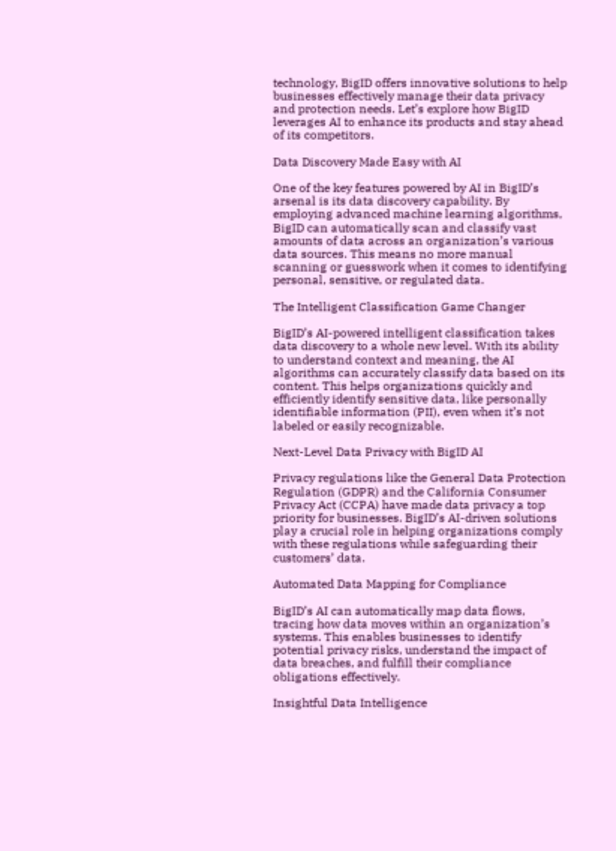technology, BigID offers innovative solutions to help businesses effectively manage their data privacy and protection needs. Let’s explore how BigID leverages AI to enhance its products and stay ahead of its competitors.

Data Discovery Made Easy with AI

One of the key features powered by AI in BigID’s arsenal is its data discovery capability. By employing advanced machine learning algorithms, BigID can automatically scan and classify vast amounts of data across an organization’s various data sources. This means no more manual scanning or guesswork when it comes to identifying personal, sensitive, or regulated data.

The Intelligent Classification Game Changer

BigID’s AI-powered intelligent classification takes data discovery to a whole new level. With its ability to understand context and meaning, the AI algorithms can accurately classify data based on its content. This helps organizations quickly and efficiently identify sensitive data, like personally identifiable information (PII), even when it’s not labeled or easily recognizable.

Next-Level Data Privacy with BigID AI

Privacy regulations like the General Data Protection Regulation (GDPR) and the California Consumer Privacy Act (CCPA) have made data privacy a top priority for businesses. BigID’s AI-driven solutions play a crucial role in helping organizations comply with these regulations while safeguarding their customers’ data.

Automated Data Mapping for Compliance

BigID’s AI can automatically map data flows, tracing how data moves within an organization’s systems. This enables businesses to identify potential privacy risks, understand the impact of data breaches, and fulfill their compliance obligations effectively.

Insightful Data Intelligence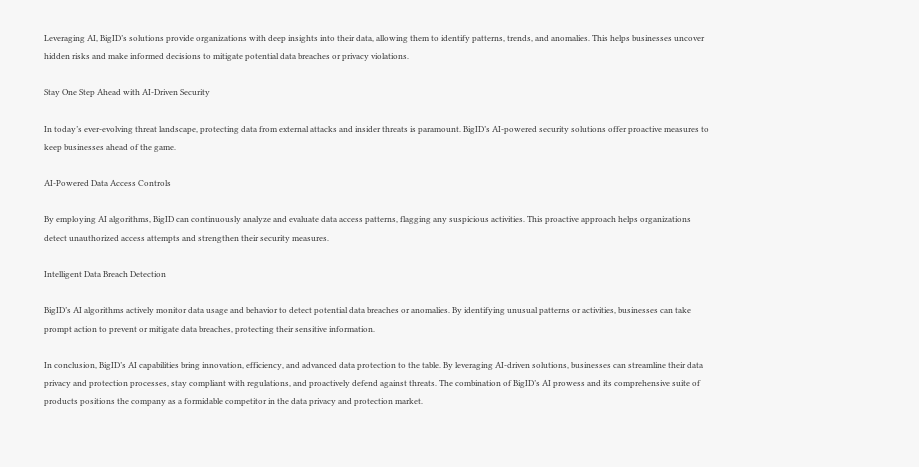Leveraging AI, BigID’s solutions provide organizations with deep insights into their data, allowing them to identify patterns, trends, and anomalies. This helps businesses uncover hidden risks and make informed decisions to mitigate potential data breaches or privacy violations.

Stay One Step Ahead with AI-Driven Security

In today’s ever-evolving threat landscape, protecting data from external attacks and insider threats is paramount. BigID’s AI-powered security solutions offer proactive measures to keep businesses ahead of the game.

AI-Powered Data Access Controls

By employing AI algorithms, BigID can continuously analyze and evaluate data access patterns, flagging any suspicious activities. This proactive approach helps organizations detect unauthorized access attempts and strengthen their security measures.

Intelligent Data Breach Detection

BigID’s AI algorithms actively monitor data usage and behavior to detect potential data breaches or anomalies. By identifying unusual patterns or activities, businesses can take prompt action to prevent or mitigate data breaches, protecting their sensitive information.

In conclusion, BigID’s AI capabilities bring innovation, efficiency, and advanced data protection to the table. By leveraging AI-driven solutions, businesses can streamline their data privacy and protection processes, stay compliant with regulations, and proactively defend against threats. The combination of BigID’s AI prowess and its comprehensive suite of products positions the company as a formidable competitor in the data privacy and protection market.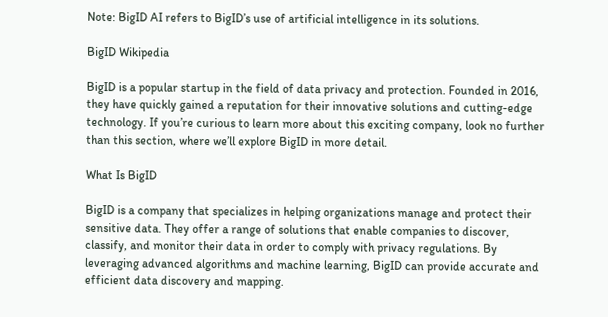Note: BigID AI refers to BigID’s use of artificial intelligence in its solutions.

BigID Wikipedia

BigID is a popular startup in the field of data privacy and protection. Founded in 2016, they have quickly gained a reputation for their innovative solutions and cutting-edge technology. If you’re curious to learn more about this exciting company, look no further than this section, where we’ll explore BigID in more detail.

What Is BigID

BigID is a company that specializes in helping organizations manage and protect their sensitive data. They offer a range of solutions that enable companies to discover, classify, and monitor their data in order to comply with privacy regulations. By leveraging advanced algorithms and machine learning, BigID can provide accurate and efficient data discovery and mapping.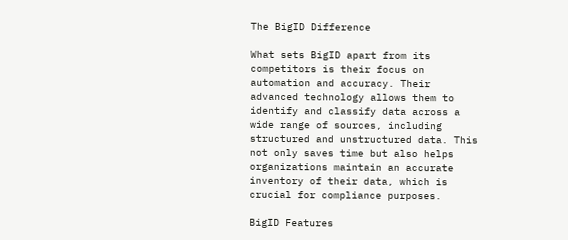The BigID Difference

What sets BigID apart from its competitors is their focus on automation and accuracy. Their advanced technology allows them to identify and classify data across a wide range of sources, including structured and unstructured data. This not only saves time but also helps organizations maintain an accurate inventory of their data, which is crucial for compliance purposes.

BigID Features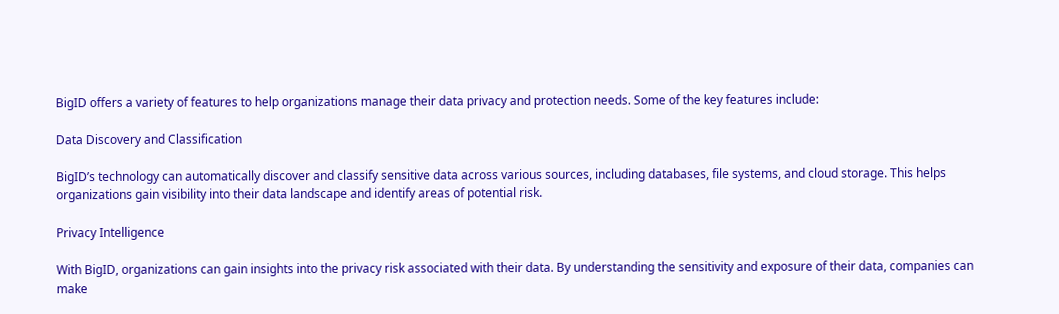BigID offers a variety of features to help organizations manage their data privacy and protection needs. Some of the key features include:

Data Discovery and Classification

BigID’s technology can automatically discover and classify sensitive data across various sources, including databases, file systems, and cloud storage. This helps organizations gain visibility into their data landscape and identify areas of potential risk.

Privacy Intelligence

With BigID, organizations can gain insights into the privacy risk associated with their data. By understanding the sensitivity and exposure of their data, companies can make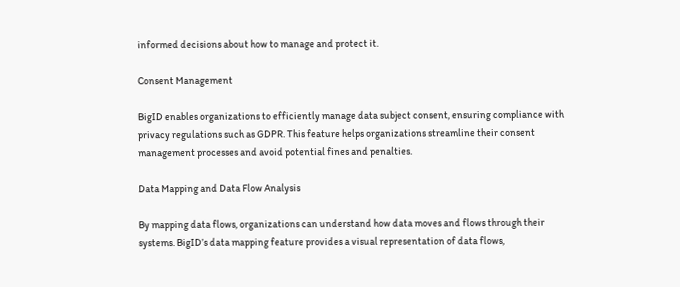informed decisions about how to manage and protect it.

Consent Management

BigID enables organizations to efficiently manage data subject consent, ensuring compliance with privacy regulations such as GDPR. This feature helps organizations streamline their consent management processes and avoid potential fines and penalties.

Data Mapping and Data Flow Analysis

By mapping data flows, organizations can understand how data moves and flows through their systems. BigID’s data mapping feature provides a visual representation of data flows,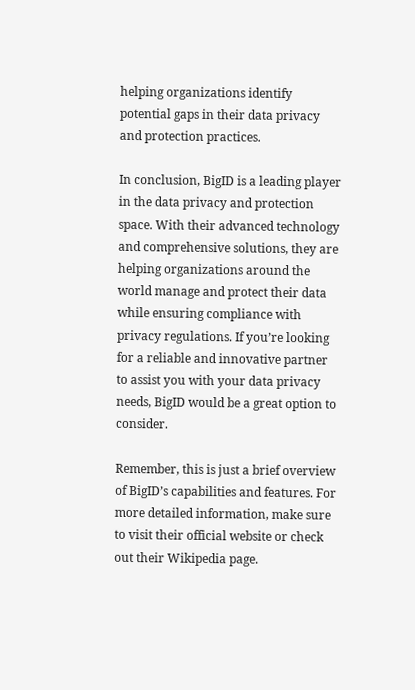helping organizations identify potential gaps in their data privacy and protection practices.

In conclusion, BigID is a leading player in the data privacy and protection space. With their advanced technology and comprehensive solutions, they are helping organizations around the world manage and protect their data while ensuring compliance with privacy regulations. If you’re looking for a reliable and innovative partner to assist you with your data privacy needs, BigID would be a great option to consider.

Remember, this is just a brief overview of BigID’s capabilities and features. For more detailed information, make sure to visit their official website or check out their Wikipedia page.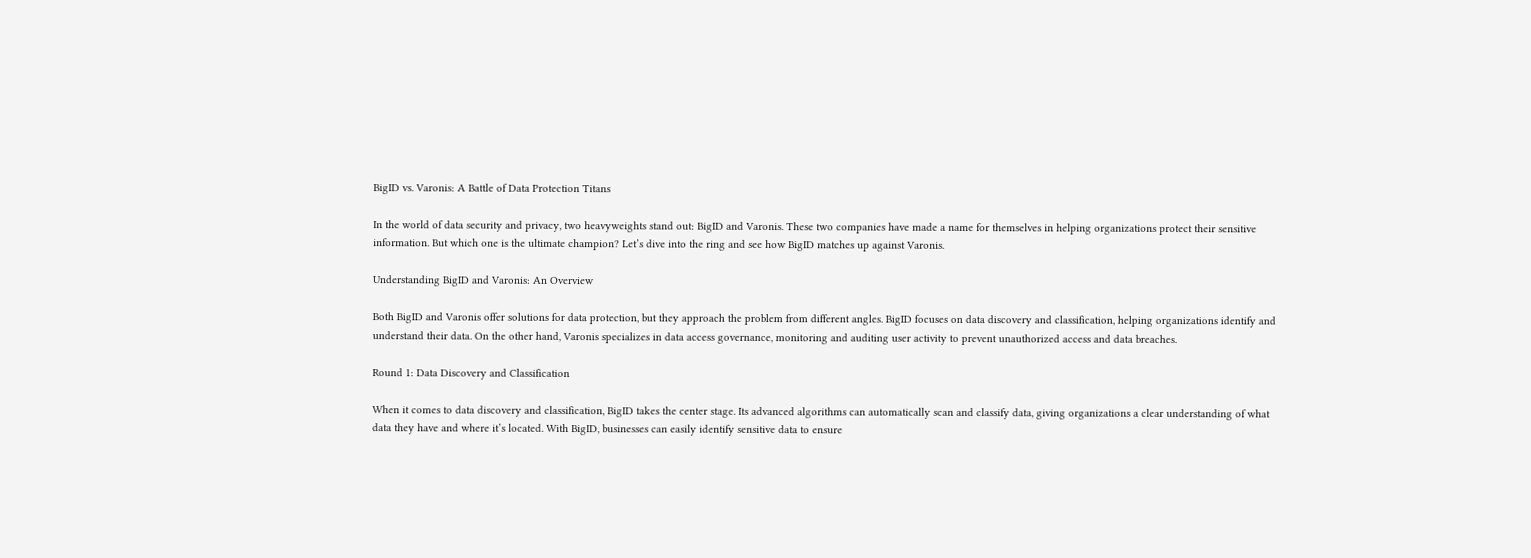BigID vs. Varonis: A Battle of Data Protection Titans

In the world of data security and privacy, two heavyweights stand out: BigID and Varonis. These two companies have made a name for themselves in helping organizations protect their sensitive information. But which one is the ultimate champion? Let’s dive into the ring and see how BigID matches up against Varonis.

Understanding BigID and Varonis: An Overview

Both BigID and Varonis offer solutions for data protection, but they approach the problem from different angles. BigID focuses on data discovery and classification, helping organizations identify and understand their data. On the other hand, Varonis specializes in data access governance, monitoring and auditing user activity to prevent unauthorized access and data breaches.

Round 1: Data Discovery and Classification

When it comes to data discovery and classification, BigID takes the center stage. Its advanced algorithms can automatically scan and classify data, giving organizations a clear understanding of what data they have and where it’s located. With BigID, businesses can easily identify sensitive data to ensure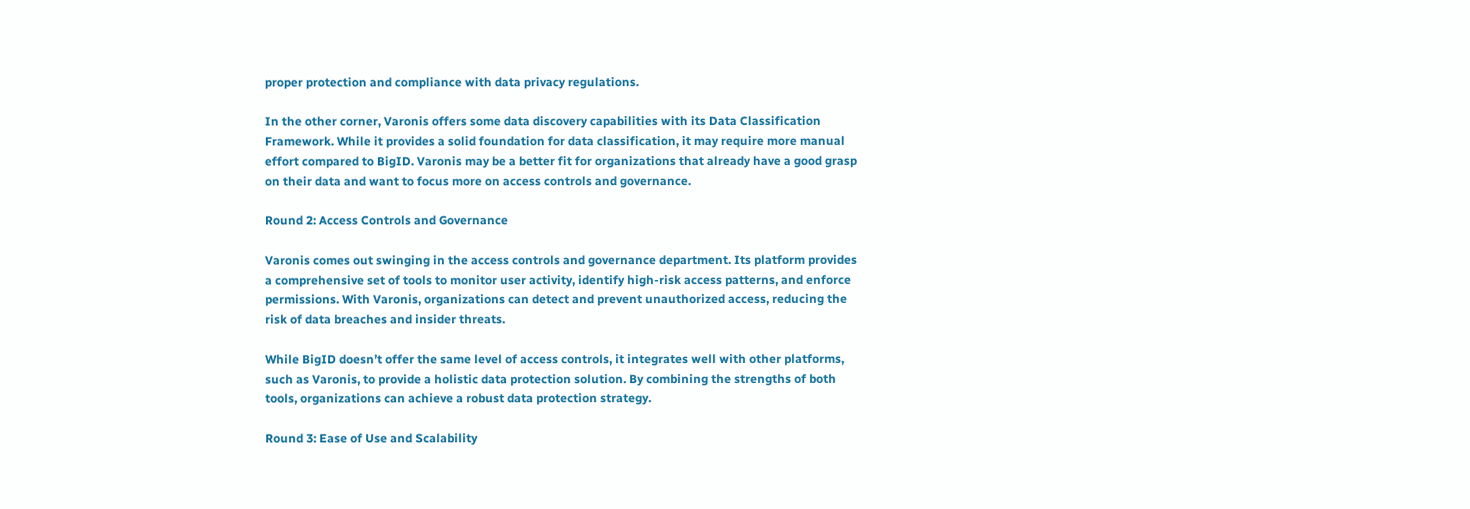proper protection and compliance with data privacy regulations.

In the other corner, Varonis offers some data discovery capabilities with its Data Classification Framework. While it provides a solid foundation for data classification, it may require more manual effort compared to BigID. Varonis may be a better fit for organizations that already have a good grasp on their data and want to focus more on access controls and governance.

Round 2: Access Controls and Governance

Varonis comes out swinging in the access controls and governance department. Its platform provides a comprehensive set of tools to monitor user activity, identify high-risk access patterns, and enforce permissions. With Varonis, organizations can detect and prevent unauthorized access, reducing the risk of data breaches and insider threats.

While BigID doesn’t offer the same level of access controls, it integrates well with other platforms, such as Varonis, to provide a holistic data protection solution. By combining the strengths of both tools, organizations can achieve a robust data protection strategy.

Round 3: Ease of Use and Scalability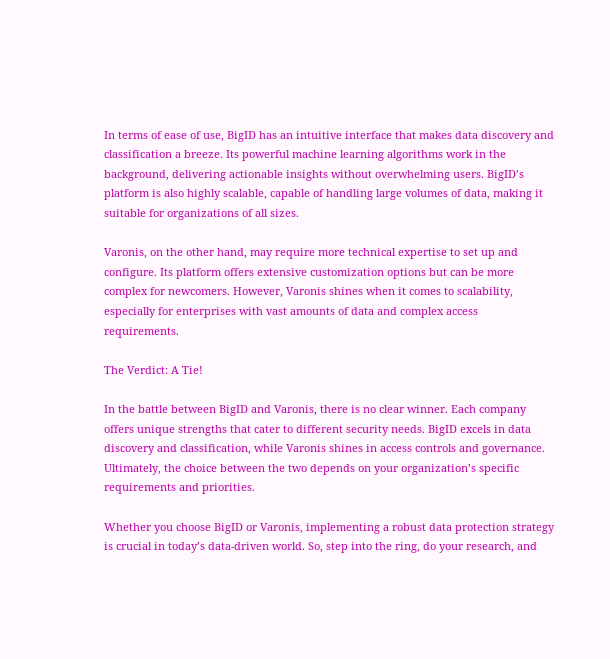In terms of ease of use, BigID has an intuitive interface that makes data discovery and classification a breeze. Its powerful machine learning algorithms work in the background, delivering actionable insights without overwhelming users. BigID’s platform is also highly scalable, capable of handling large volumes of data, making it suitable for organizations of all sizes.

Varonis, on the other hand, may require more technical expertise to set up and configure. Its platform offers extensive customization options but can be more complex for newcomers. However, Varonis shines when it comes to scalability, especially for enterprises with vast amounts of data and complex access requirements.

The Verdict: A Tie!

In the battle between BigID and Varonis, there is no clear winner. Each company offers unique strengths that cater to different security needs. BigID excels in data discovery and classification, while Varonis shines in access controls and governance. Ultimately, the choice between the two depends on your organization’s specific requirements and priorities.

Whether you choose BigID or Varonis, implementing a robust data protection strategy is crucial in today’s data-driven world. So, step into the ring, do your research, and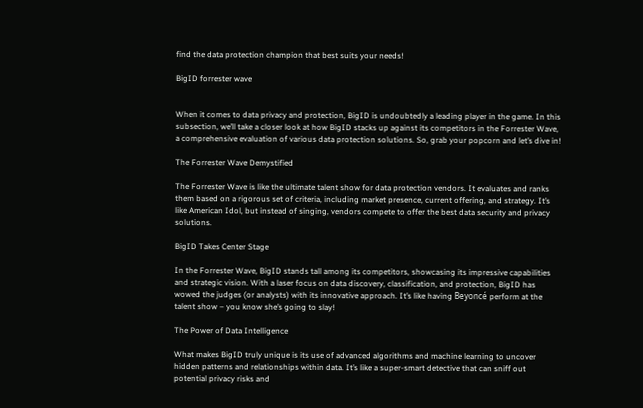find the data protection champion that best suits your needs!

BigID forrester wave


When it comes to data privacy and protection, BigID is undoubtedly a leading player in the game. In this subsection, we’ll take a closer look at how BigID stacks up against its competitors in the Forrester Wave, a comprehensive evaluation of various data protection solutions. So, grab your popcorn and let’s dive in!

The Forrester Wave Demystified

The Forrester Wave is like the ultimate talent show for data protection vendors. It evaluates and ranks them based on a rigorous set of criteria, including market presence, current offering, and strategy. It’s like American Idol, but instead of singing, vendors compete to offer the best data security and privacy solutions.

BigID Takes Center Stage

In the Forrester Wave, BigID stands tall among its competitors, showcasing its impressive capabilities and strategic vision. With a laser focus on data discovery, classification, and protection, BigID has wowed the judges (or analysts) with its innovative approach. It’s like having Beyoncé perform at the talent show – you know she’s going to slay!

The Power of Data Intelligence

What makes BigID truly unique is its use of advanced algorithms and machine learning to uncover hidden patterns and relationships within data. It’s like a super-smart detective that can sniff out potential privacy risks and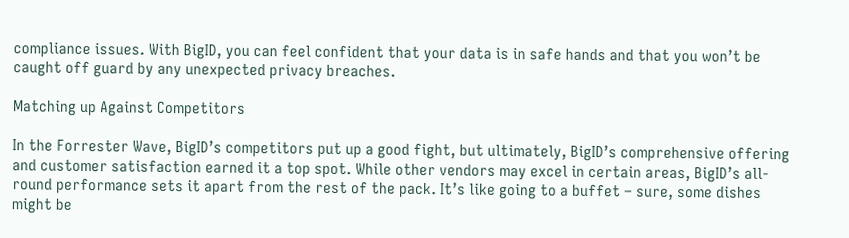compliance issues. With BigID, you can feel confident that your data is in safe hands and that you won’t be caught off guard by any unexpected privacy breaches.

Matching up Against Competitors

In the Forrester Wave, BigID’s competitors put up a good fight, but ultimately, BigID’s comprehensive offering and customer satisfaction earned it a top spot. While other vendors may excel in certain areas, BigID’s all-round performance sets it apart from the rest of the pack. It’s like going to a buffet – sure, some dishes might be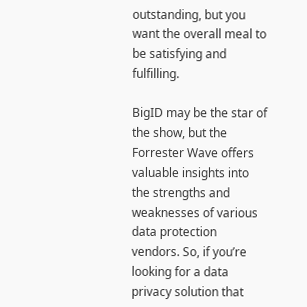outstanding, but you want the overall meal to be satisfying and fulfilling.

BigID may be the star of the show, but the Forrester Wave offers valuable insights into the strengths and weaknesses of various data protection vendors. So, if you’re looking for a data privacy solution that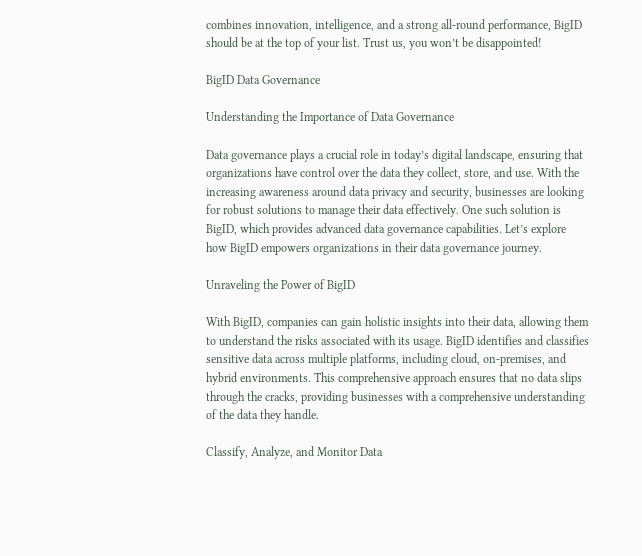combines innovation, intelligence, and a strong all-round performance, BigID should be at the top of your list. Trust us, you won’t be disappointed!

BigID Data Governance

Understanding the Importance of Data Governance

Data governance plays a crucial role in today’s digital landscape, ensuring that organizations have control over the data they collect, store, and use. With the increasing awareness around data privacy and security, businesses are looking for robust solutions to manage their data effectively. One such solution is BigID, which provides advanced data governance capabilities. Let’s explore how BigID empowers organizations in their data governance journey.

Unraveling the Power of BigID

With BigID, companies can gain holistic insights into their data, allowing them to understand the risks associated with its usage. BigID identifies and classifies sensitive data across multiple platforms, including cloud, on-premises, and hybrid environments. This comprehensive approach ensures that no data slips through the cracks, providing businesses with a comprehensive understanding of the data they handle.

Classify, Analyze, and Monitor Data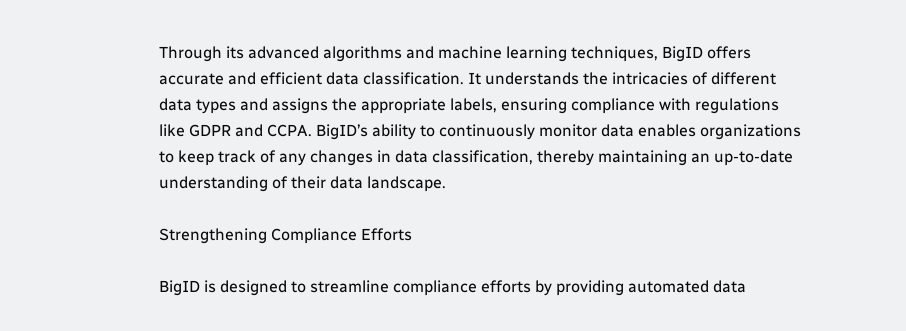Through its advanced algorithms and machine learning techniques, BigID offers accurate and efficient data classification. It understands the intricacies of different data types and assigns the appropriate labels, ensuring compliance with regulations like GDPR and CCPA. BigID’s ability to continuously monitor data enables organizations to keep track of any changes in data classification, thereby maintaining an up-to-date understanding of their data landscape.

Strengthening Compliance Efforts

BigID is designed to streamline compliance efforts by providing automated data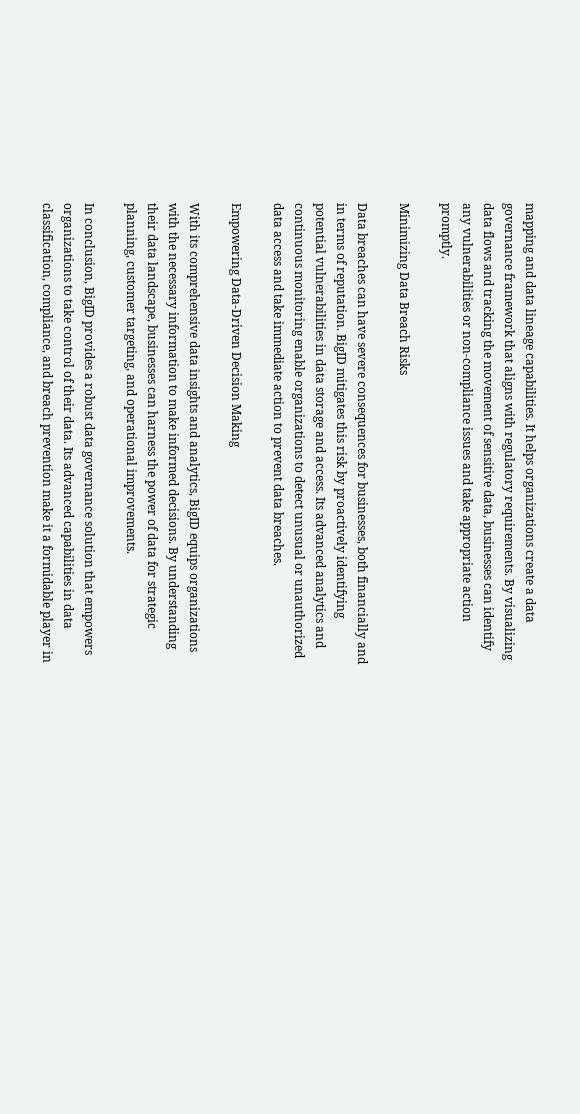mapping and data lineage capabilities. It helps organizations create a data governance framework that aligns with regulatory requirements. By visualizing data flows and tracking the movement of sensitive data, businesses can identify any vulnerabilities or non-compliance issues and take appropriate action promptly.

Minimizing Data Breach Risks

Data breaches can have severe consequences for businesses, both financially and in terms of reputation. BigID mitigates this risk by proactively identifying potential vulnerabilities in data storage and access. Its advanced analytics and continuous monitoring enable organizations to detect unusual or unauthorized data access and take immediate action to prevent data breaches.

Empowering Data-Driven Decision Making

With its comprehensive data insights and analytics, BigID equips organizations with the necessary information to make informed decisions. By understanding their data landscape, businesses can harness the power of data for strategic planning, customer targeting, and operational improvements.

In conclusion, BigID provides a robust data governance solution that empowers organizations to take control of their data. Its advanced capabilities in data classification, compliance, and breach prevention make it a formidable player in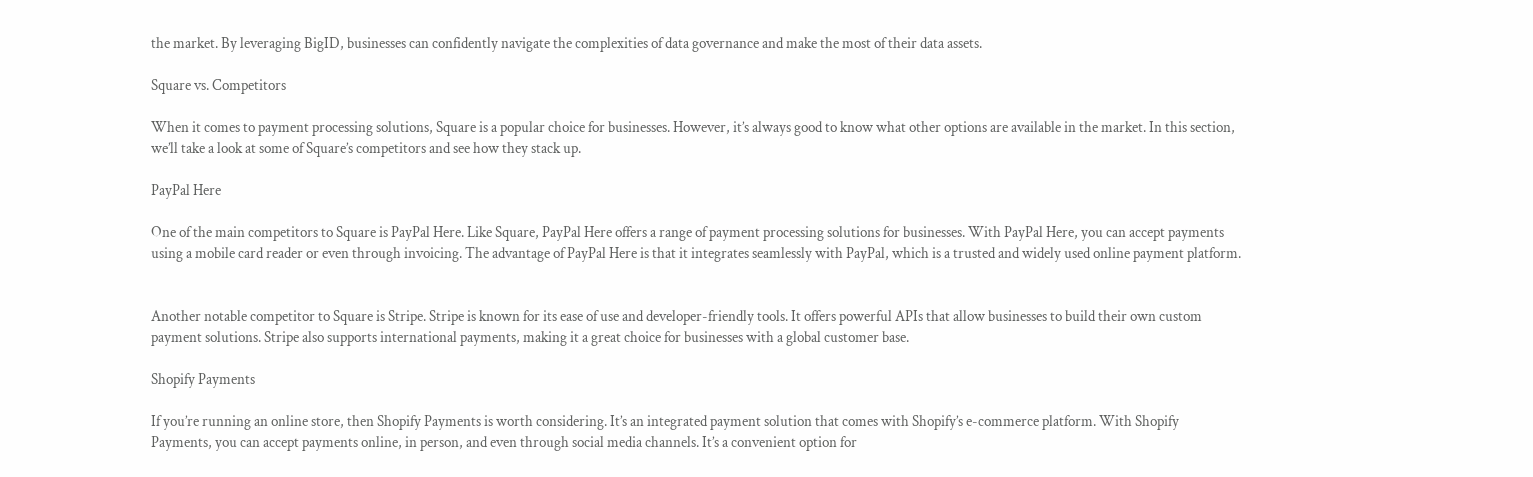the market. By leveraging BigID, businesses can confidently navigate the complexities of data governance and make the most of their data assets.

Square vs. Competitors

When it comes to payment processing solutions, Square is a popular choice for businesses. However, it’s always good to know what other options are available in the market. In this section, we’ll take a look at some of Square’s competitors and see how they stack up.

PayPal Here

One of the main competitors to Square is PayPal Here. Like Square, PayPal Here offers a range of payment processing solutions for businesses. With PayPal Here, you can accept payments using a mobile card reader or even through invoicing. The advantage of PayPal Here is that it integrates seamlessly with PayPal, which is a trusted and widely used online payment platform.


Another notable competitor to Square is Stripe. Stripe is known for its ease of use and developer-friendly tools. It offers powerful APIs that allow businesses to build their own custom payment solutions. Stripe also supports international payments, making it a great choice for businesses with a global customer base.

Shopify Payments

If you’re running an online store, then Shopify Payments is worth considering. It’s an integrated payment solution that comes with Shopify’s e-commerce platform. With Shopify Payments, you can accept payments online, in person, and even through social media channels. It’s a convenient option for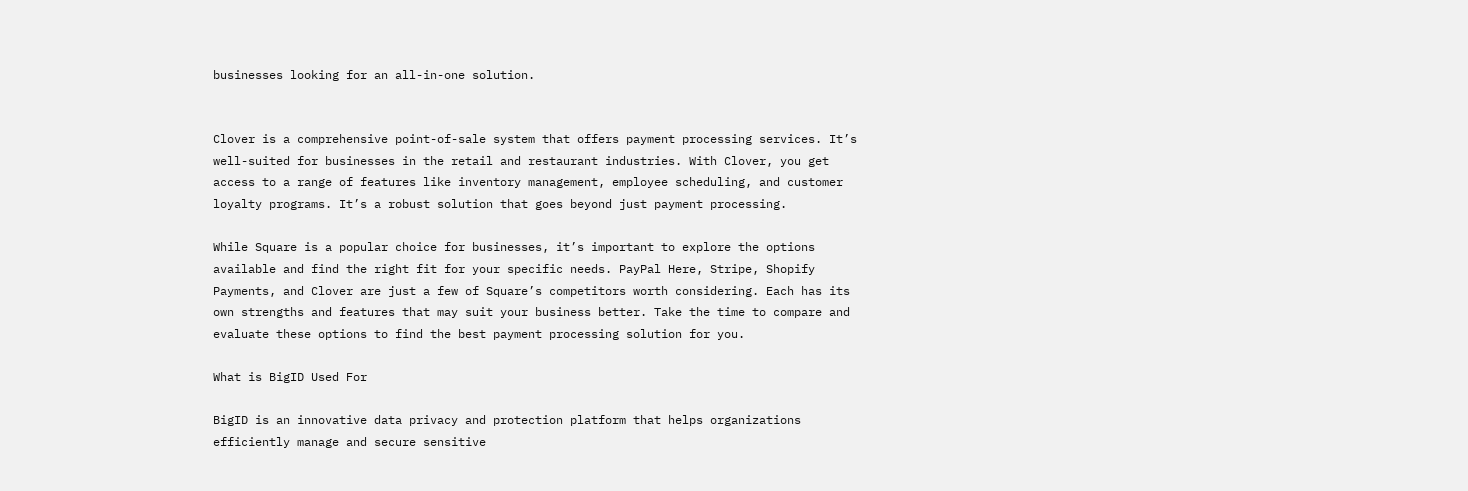businesses looking for an all-in-one solution.


Clover is a comprehensive point-of-sale system that offers payment processing services. It’s well-suited for businesses in the retail and restaurant industries. With Clover, you get access to a range of features like inventory management, employee scheduling, and customer loyalty programs. It’s a robust solution that goes beyond just payment processing.

While Square is a popular choice for businesses, it’s important to explore the options available and find the right fit for your specific needs. PayPal Here, Stripe, Shopify Payments, and Clover are just a few of Square’s competitors worth considering. Each has its own strengths and features that may suit your business better. Take the time to compare and evaluate these options to find the best payment processing solution for you.

What is BigID Used For

BigID is an innovative data privacy and protection platform that helps organizations efficiently manage and secure sensitive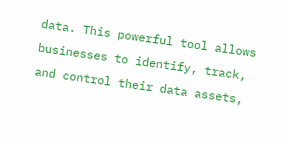data. This powerful tool allows businesses to identify, track, and control their data assets,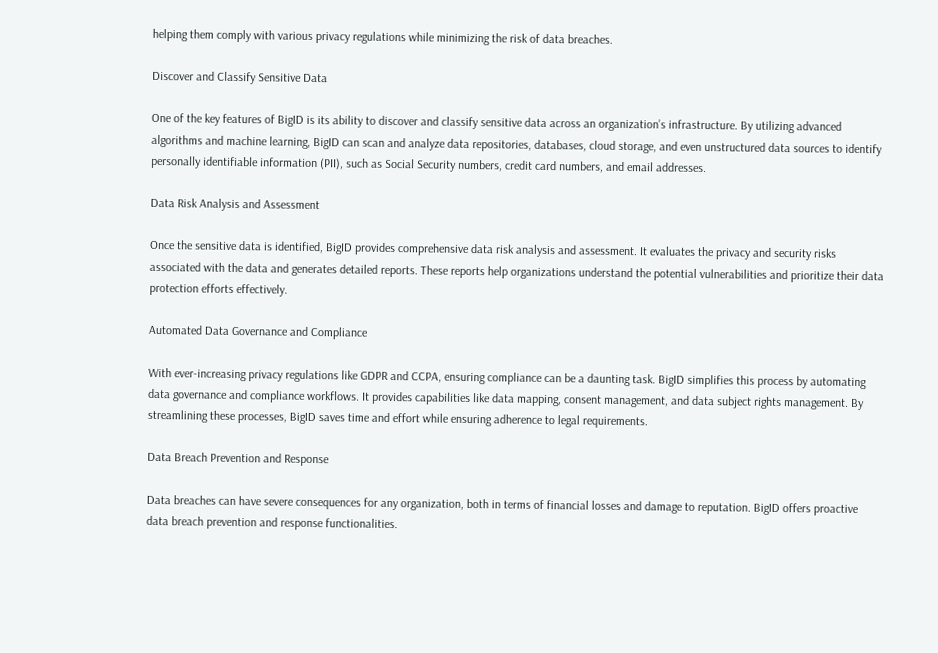helping them comply with various privacy regulations while minimizing the risk of data breaches.

Discover and Classify Sensitive Data

One of the key features of BigID is its ability to discover and classify sensitive data across an organization’s infrastructure. By utilizing advanced algorithms and machine learning, BigID can scan and analyze data repositories, databases, cloud storage, and even unstructured data sources to identify personally identifiable information (PII), such as Social Security numbers, credit card numbers, and email addresses.

Data Risk Analysis and Assessment

Once the sensitive data is identified, BigID provides comprehensive data risk analysis and assessment. It evaluates the privacy and security risks associated with the data and generates detailed reports. These reports help organizations understand the potential vulnerabilities and prioritize their data protection efforts effectively.

Automated Data Governance and Compliance

With ever-increasing privacy regulations like GDPR and CCPA, ensuring compliance can be a daunting task. BigID simplifies this process by automating data governance and compliance workflows. It provides capabilities like data mapping, consent management, and data subject rights management. By streamlining these processes, BigID saves time and effort while ensuring adherence to legal requirements.

Data Breach Prevention and Response

Data breaches can have severe consequences for any organization, both in terms of financial losses and damage to reputation. BigID offers proactive data breach prevention and response functionalities.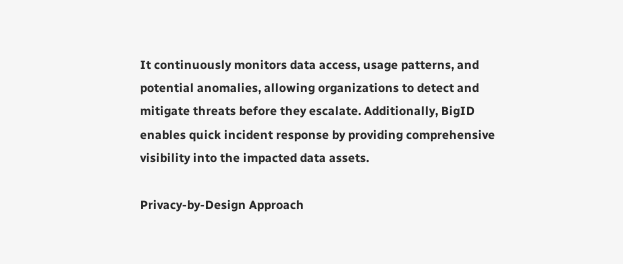It continuously monitors data access, usage patterns, and potential anomalies, allowing organizations to detect and mitigate threats before they escalate. Additionally, BigID enables quick incident response by providing comprehensive visibility into the impacted data assets.

Privacy-by-Design Approach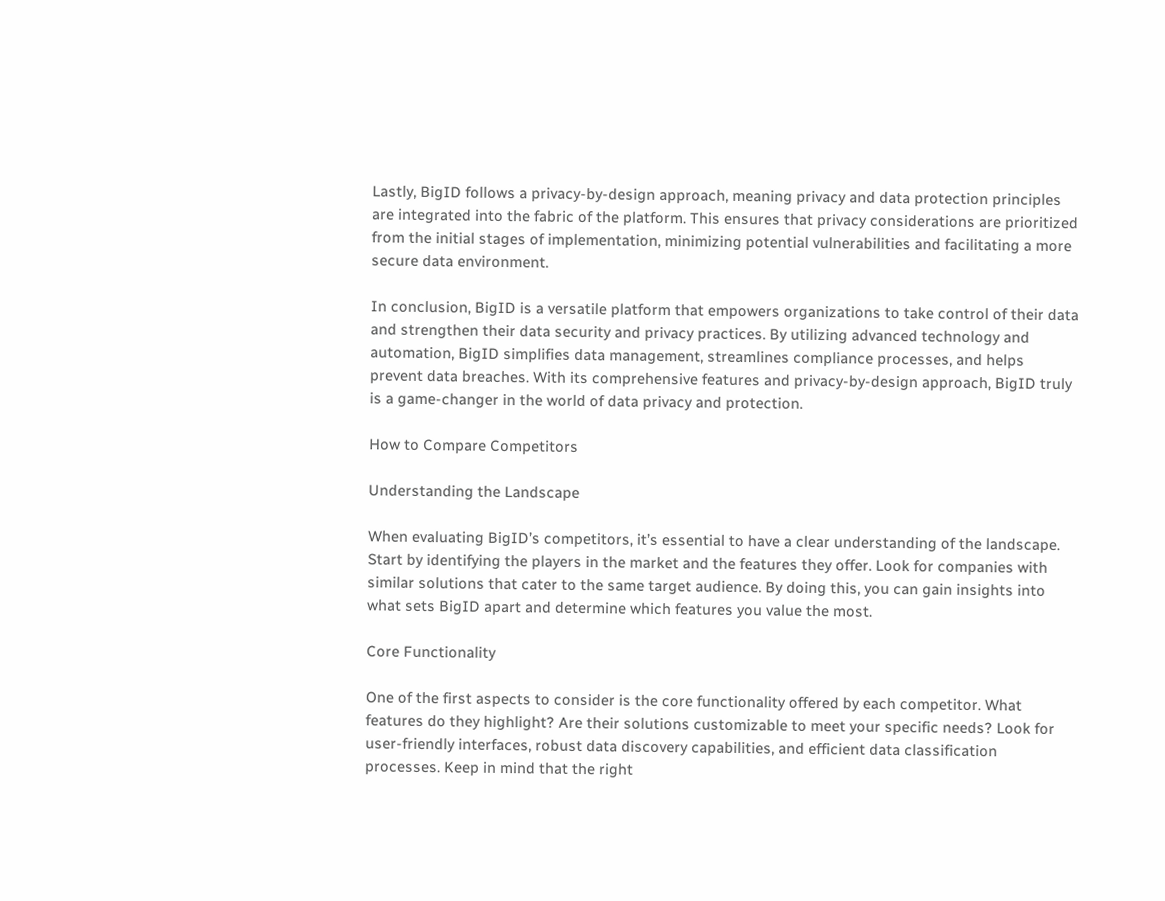Lastly, BigID follows a privacy-by-design approach, meaning privacy and data protection principles are integrated into the fabric of the platform. This ensures that privacy considerations are prioritized from the initial stages of implementation, minimizing potential vulnerabilities and facilitating a more secure data environment.

In conclusion, BigID is a versatile platform that empowers organizations to take control of their data and strengthen their data security and privacy practices. By utilizing advanced technology and automation, BigID simplifies data management, streamlines compliance processes, and helps prevent data breaches. With its comprehensive features and privacy-by-design approach, BigID truly is a game-changer in the world of data privacy and protection.

How to Compare Competitors

Understanding the Landscape

When evaluating BigID’s competitors, it’s essential to have a clear understanding of the landscape. Start by identifying the players in the market and the features they offer. Look for companies with similar solutions that cater to the same target audience. By doing this, you can gain insights into what sets BigID apart and determine which features you value the most.

Core Functionality

One of the first aspects to consider is the core functionality offered by each competitor. What features do they highlight? Are their solutions customizable to meet your specific needs? Look for user-friendly interfaces, robust data discovery capabilities, and efficient data classification processes. Keep in mind that the right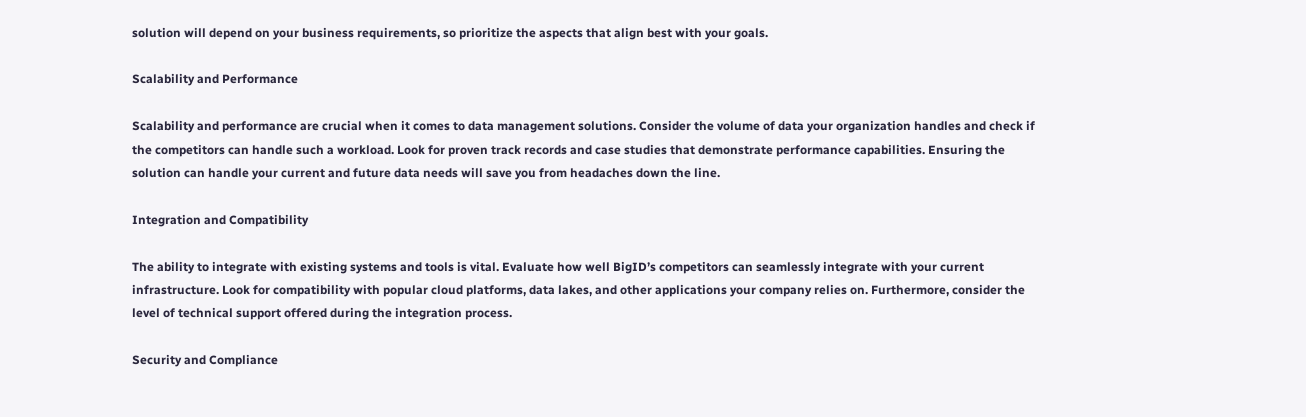solution will depend on your business requirements, so prioritize the aspects that align best with your goals.

Scalability and Performance

Scalability and performance are crucial when it comes to data management solutions. Consider the volume of data your organization handles and check if the competitors can handle such a workload. Look for proven track records and case studies that demonstrate performance capabilities. Ensuring the solution can handle your current and future data needs will save you from headaches down the line.

Integration and Compatibility

The ability to integrate with existing systems and tools is vital. Evaluate how well BigID’s competitors can seamlessly integrate with your current infrastructure. Look for compatibility with popular cloud platforms, data lakes, and other applications your company relies on. Furthermore, consider the level of technical support offered during the integration process.

Security and Compliance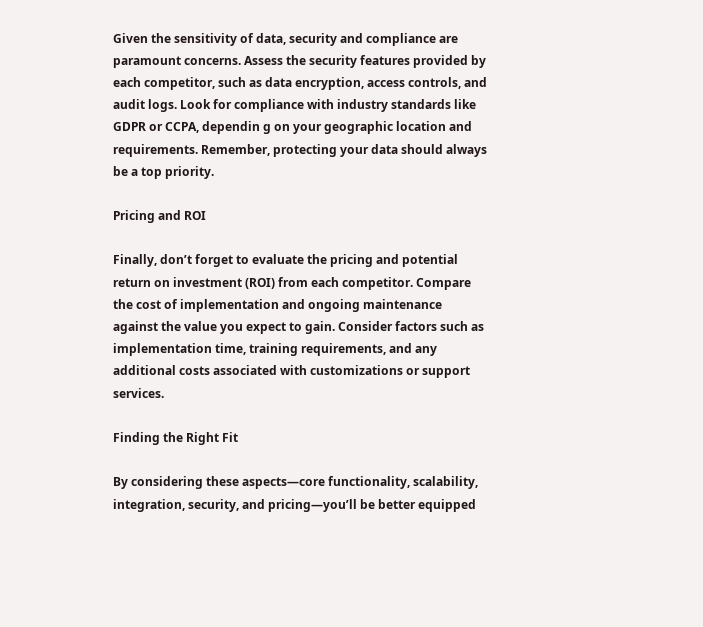Given the sensitivity of data, security and compliance are paramount concerns. Assess the security features provided by each competitor, such as data encryption, access controls, and audit logs. Look for compliance with industry standards like GDPR or CCPA, dependin g on your geographic location and requirements. Remember, protecting your data should always be a top priority.

Pricing and ROI

Finally, don’t forget to evaluate the pricing and potential return on investment (ROI) from each competitor. Compare the cost of implementation and ongoing maintenance against the value you expect to gain. Consider factors such as implementation time, training requirements, and any additional costs associated with customizations or support services.

Finding the Right Fit

By considering these aspects—core functionality, scalability, integration, security, and pricing—you’ll be better equipped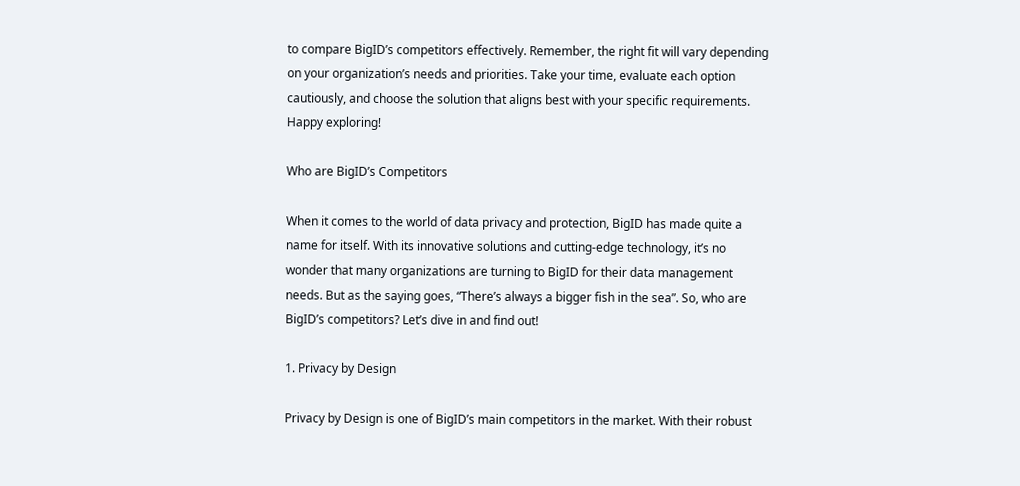to compare BigID’s competitors effectively. Remember, the right fit will vary depending on your organization’s needs and priorities. Take your time, evaluate each option cautiously, and choose the solution that aligns best with your specific requirements. Happy exploring!

Who are BigID’s Competitors

When it comes to the world of data privacy and protection, BigID has made quite a name for itself. With its innovative solutions and cutting-edge technology, it’s no wonder that many organizations are turning to BigID for their data management needs. But as the saying goes, “There’s always a bigger fish in the sea”. So, who are BigID’s competitors? Let’s dive in and find out!

1. Privacy by Design

Privacy by Design is one of BigID’s main competitors in the market. With their robust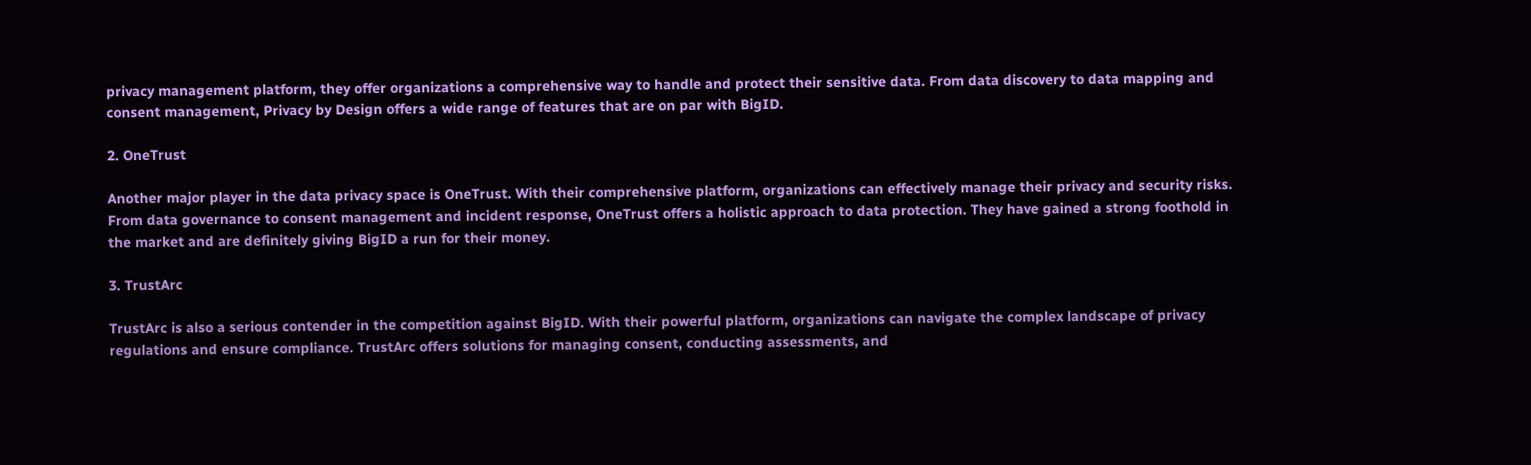privacy management platform, they offer organizations a comprehensive way to handle and protect their sensitive data. From data discovery to data mapping and consent management, Privacy by Design offers a wide range of features that are on par with BigID.

2. OneTrust

Another major player in the data privacy space is OneTrust. With their comprehensive platform, organizations can effectively manage their privacy and security risks. From data governance to consent management and incident response, OneTrust offers a holistic approach to data protection. They have gained a strong foothold in the market and are definitely giving BigID a run for their money.

3. TrustArc

TrustArc is also a serious contender in the competition against BigID. With their powerful platform, organizations can navigate the complex landscape of privacy regulations and ensure compliance. TrustArc offers solutions for managing consent, conducting assessments, and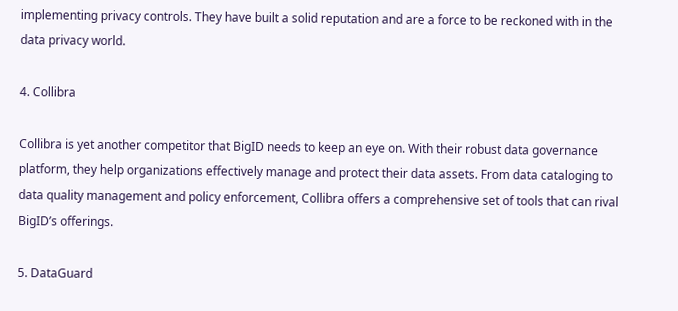implementing privacy controls. They have built a solid reputation and are a force to be reckoned with in the data privacy world.

4. Collibra

Collibra is yet another competitor that BigID needs to keep an eye on. With their robust data governance platform, they help organizations effectively manage and protect their data assets. From data cataloging to data quality management and policy enforcement, Collibra offers a comprehensive set of tools that can rival BigID’s offerings.

5. DataGuard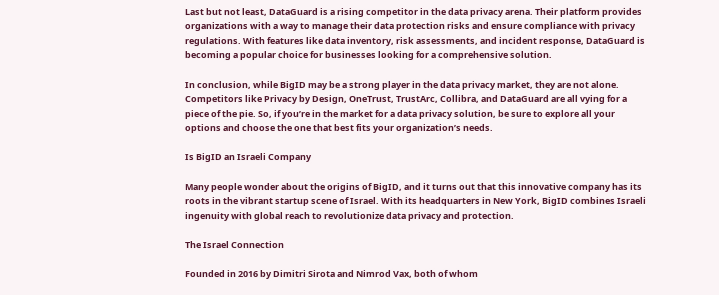Last but not least, DataGuard is a rising competitor in the data privacy arena. Their platform provides organizations with a way to manage their data protection risks and ensure compliance with privacy regulations. With features like data inventory, risk assessments, and incident response, DataGuard is becoming a popular choice for businesses looking for a comprehensive solution.

In conclusion, while BigID may be a strong player in the data privacy market, they are not alone. Competitors like Privacy by Design, OneTrust, TrustArc, Collibra, and DataGuard are all vying for a piece of the pie. So, if you’re in the market for a data privacy solution, be sure to explore all your options and choose the one that best fits your organization’s needs.

Is BigID an Israeli Company

Many people wonder about the origins of BigID, and it turns out that this innovative company has its roots in the vibrant startup scene of Israel. With its headquarters in New York, BigID combines Israeli ingenuity with global reach to revolutionize data privacy and protection.

The Israel Connection

Founded in 2016 by Dimitri Sirota and Nimrod Vax, both of whom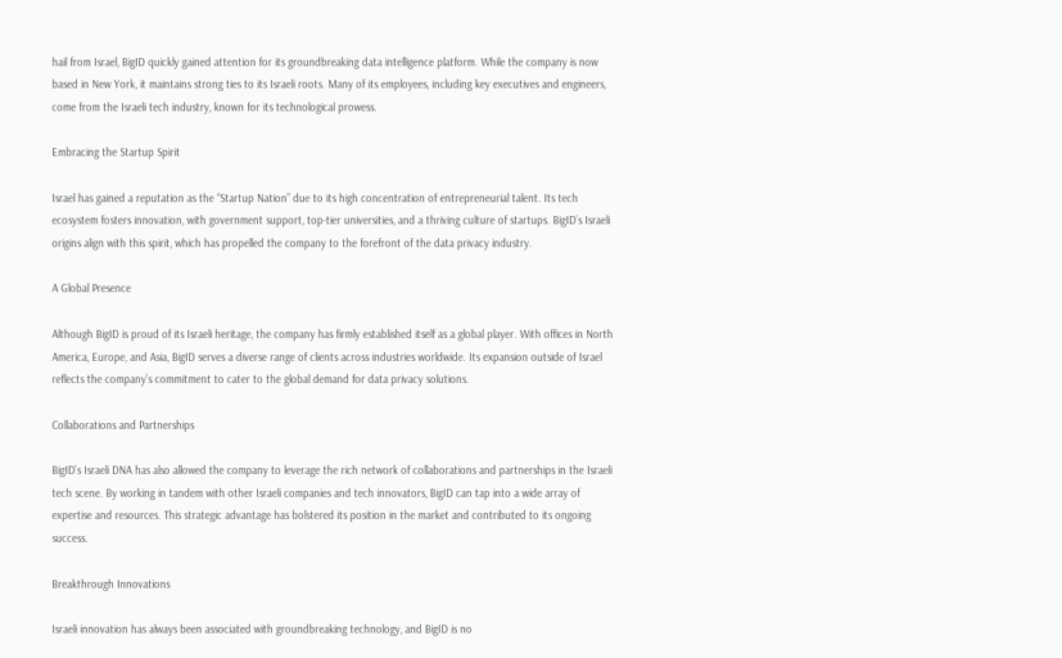hail from Israel, BigID quickly gained attention for its groundbreaking data intelligence platform. While the company is now based in New York, it maintains strong ties to its Israeli roots. Many of its employees, including key executives and engineers, come from the Israeli tech industry, known for its technological prowess.

Embracing the Startup Spirit

Israel has gained a reputation as the “Startup Nation” due to its high concentration of entrepreneurial talent. Its tech ecosystem fosters innovation, with government support, top-tier universities, and a thriving culture of startups. BigID’s Israeli origins align with this spirit, which has propelled the company to the forefront of the data privacy industry.

A Global Presence

Although BigID is proud of its Israeli heritage, the company has firmly established itself as a global player. With offices in North America, Europe, and Asia, BigID serves a diverse range of clients across industries worldwide. Its expansion outside of Israel reflects the company’s commitment to cater to the global demand for data privacy solutions.

Collaborations and Partnerships

BigID’s Israeli DNA has also allowed the company to leverage the rich network of collaborations and partnerships in the Israeli tech scene. By working in tandem with other Israeli companies and tech innovators, BigID can tap into a wide array of expertise and resources. This strategic advantage has bolstered its position in the market and contributed to its ongoing success.

Breakthrough Innovations

Israeli innovation has always been associated with groundbreaking technology, and BigID is no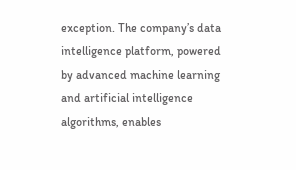exception. The company’s data intelligence platform, powered by advanced machine learning and artificial intelligence algorithms, enables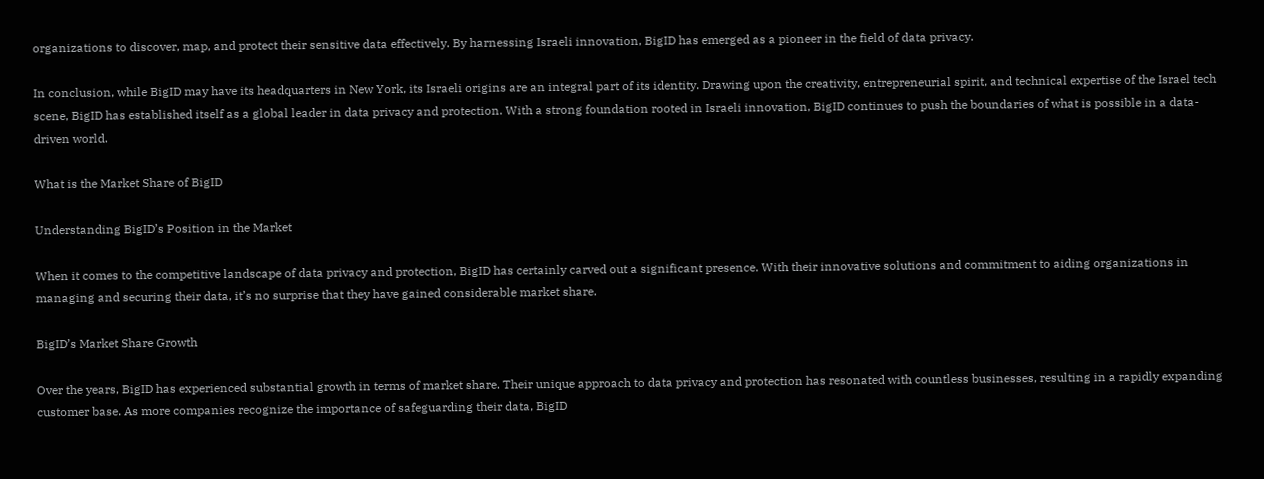organizations to discover, map, and protect their sensitive data effectively. By harnessing Israeli innovation, BigID has emerged as a pioneer in the field of data privacy.

In conclusion, while BigID may have its headquarters in New York, its Israeli origins are an integral part of its identity. Drawing upon the creativity, entrepreneurial spirit, and technical expertise of the Israel tech scene, BigID has established itself as a global leader in data privacy and protection. With a strong foundation rooted in Israeli innovation, BigID continues to push the boundaries of what is possible in a data-driven world.

What is the Market Share of BigID

Understanding BigID’s Position in the Market

When it comes to the competitive landscape of data privacy and protection, BigID has certainly carved out a significant presence. With their innovative solutions and commitment to aiding organizations in managing and securing their data, it’s no surprise that they have gained considerable market share.

BigID’s Market Share Growth

Over the years, BigID has experienced substantial growth in terms of market share. Their unique approach to data privacy and protection has resonated with countless businesses, resulting in a rapidly expanding customer base. As more companies recognize the importance of safeguarding their data, BigID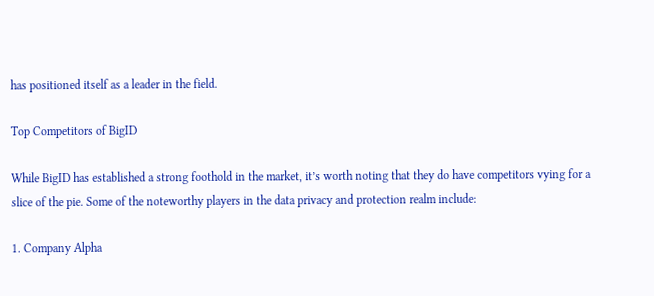has positioned itself as a leader in the field.

Top Competitors of BigID

While BigID has established a strong foothold in the market, it’s worth noting that they do have competitors vying for a slice of the pie. Some of the noteworthy players in the data privacy and protection realm include:

1. Company Alpha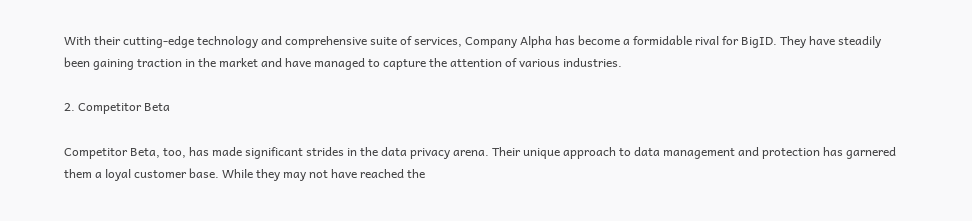With their cutting-edge technology and comprehensive suite of services, Company Alpha has become a formidable rival for BigID. They have steadily been gaining traction in the market and have managed to capture the attention of various industries.

2. Competitor Beta

Competitor Beta, too, has made significant strides in the data privacy arena. Their unique approach to data management and protection has garnered them a loyal customer base. While they may not have reached the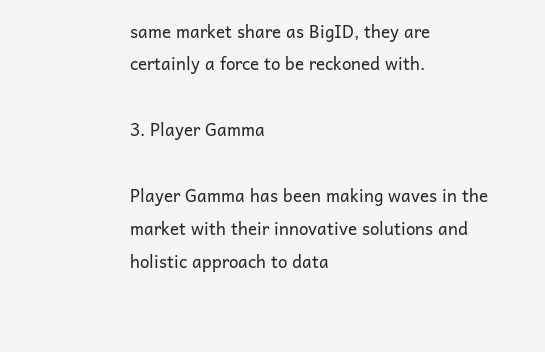same market share as BigID, they are certainly a force to be reckoned with.

3. Player Gamma

Player Gamma has been making waves in the market with their innovative solutions and holistic approach to data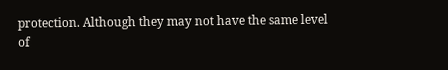protection. Although they may not have the same level of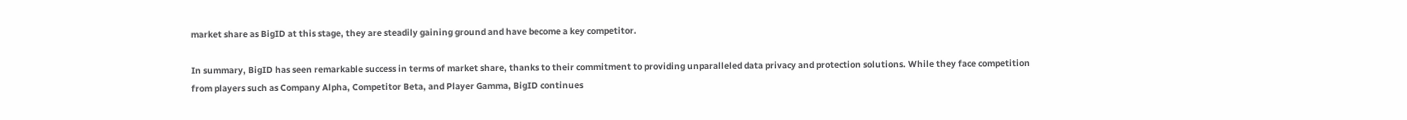market share as BigID at this stage, they are steadily gaining ground and have become a key competitor.

In summary, BigID has seen remarkable success in terms of market share, thanks to their commitment to providing unparalleled data privacy and protection solutions. While they face competition from players such as Company Alpha, Competitor Beta, and Player Gamma, BigID continues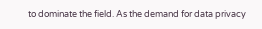to dominate the field. As the demand for data privacy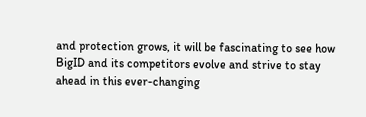and protection grows, it will be fascinating to see how BigID and its competitors evolve and strive to stay ahead in this ever-changing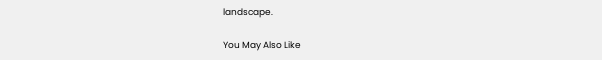landscape.

You May Also Like